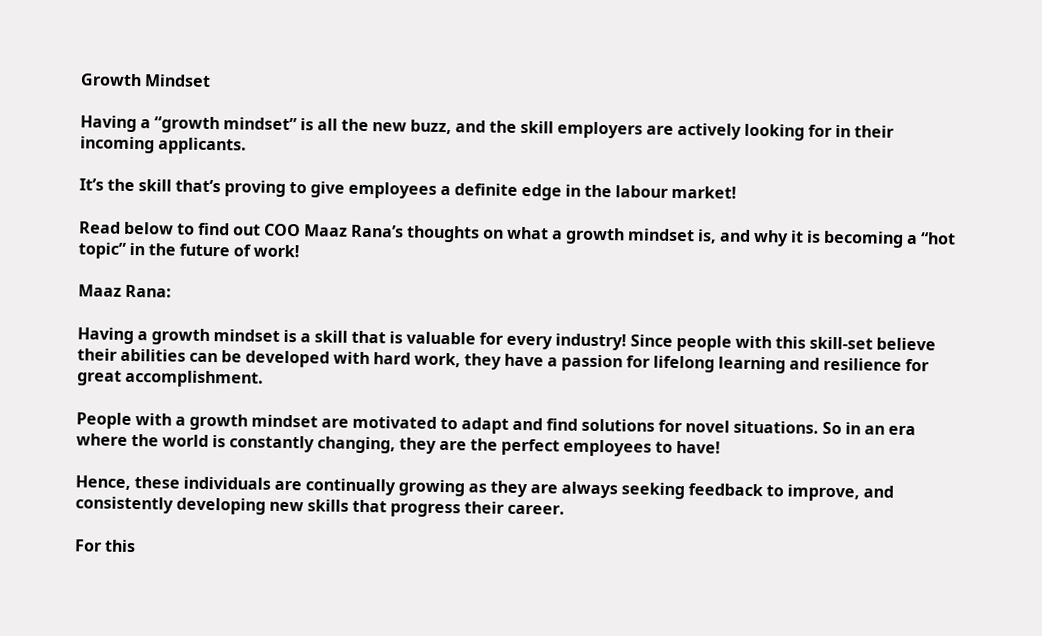Growth Mindset

Having a “growth mindset” is all the new buzz, and the skill employers are actively looking for in their incoming applicants.

It’s the skill that’s proving to give employees a definite edge in the labour market!

Read below to find out COO Maaz Rana’s thoughts on what a growth mindset is, and why it is becoming a “hot topic” in the future of work!

Maaz Rana:

Having a growth mindset is a skill that is valuable for every industry! Since people with this skill-set believe their abilities can be developed with hard work, they have a passion for lifelong learning and resilience for great accomplishment.

People with a growth mindset are motivated to adapt and find solutions for novel situations. So in an era where the world is constantly changing, they are the perfect employees to have!

Hence, these individuals are continually growing as they are always seeking feedback to improve, and consistently developing new skills that progress their career.

For this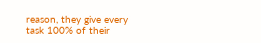reason, they give every task 100% of their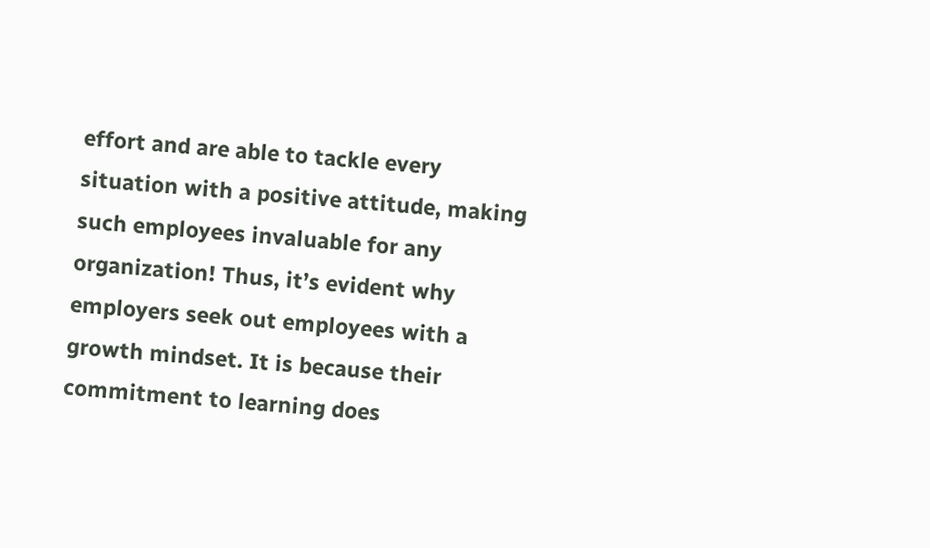effort and are able to tackle every situation with a positive attitude, making such employees invaluable for any organization! Thus, it’s evident why employers seek out employees with a growth mindset. It is because their commitment to learning does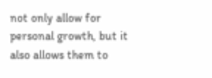not only allow for personal growth, but it also allows them to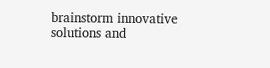brainstorm innovative solutions and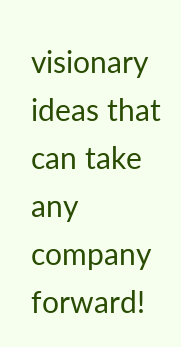visionary ideas that can take any company forward!